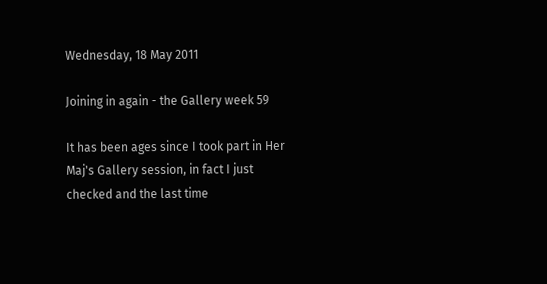Wednesday, 18 May 2011

Joining in again - the Gallery week 59

It has been ages since I took part in Her Maj's Gallery session, in fact I just checked and the last time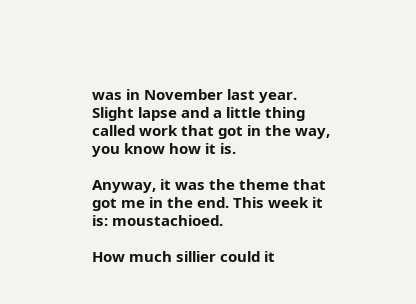was in November last year. Slight lapse and a little thing called work that got in the way, you know how it is.

Anyway, it was the theme that got me in the end. This week it is: moustachioed.

How much sillier could it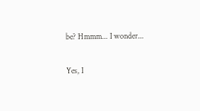be? Hmmm... I wonder...

Yes, I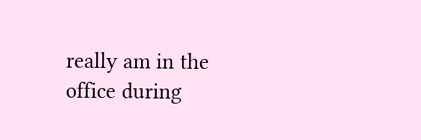really am in the office during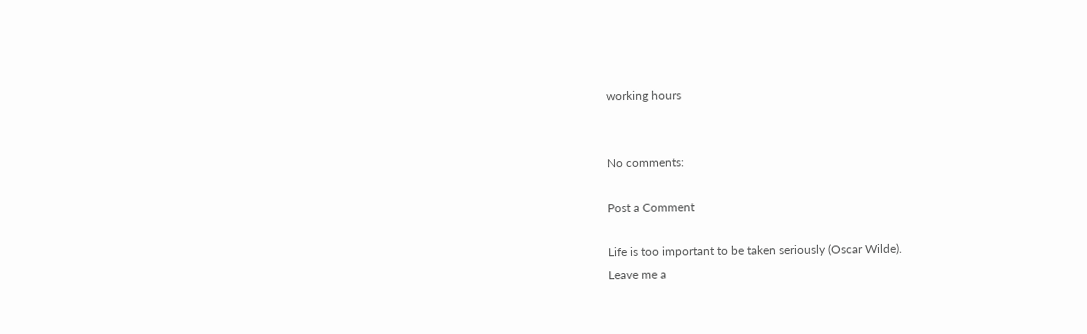working hours


No comments:

Post a Comment

Life is too important to be taken seriously (Oscar Wilde).
Leave me a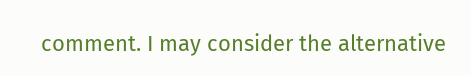comment. I may consider the alternative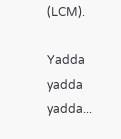(LCM).

Yadda yadda yadda...